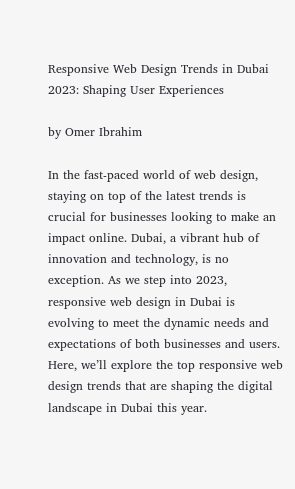Responsive Web Design Trends in Dubai 2023: Shaping User Experiences

by Omer Ibrahim

In the fast-paced world of web design, staying on top of the latest trends is crucial for businesses looking to make an impact online. Dubai, a vibrant hub of innovation and technology, is no exception. As we step into 2023, responsive web design in Dubai is evolving to meet the dynamic needs and expectations of both businesses and users. Here, we’ll explore the top responsive web design trends that are shaping the digital landscape in Dubai this year.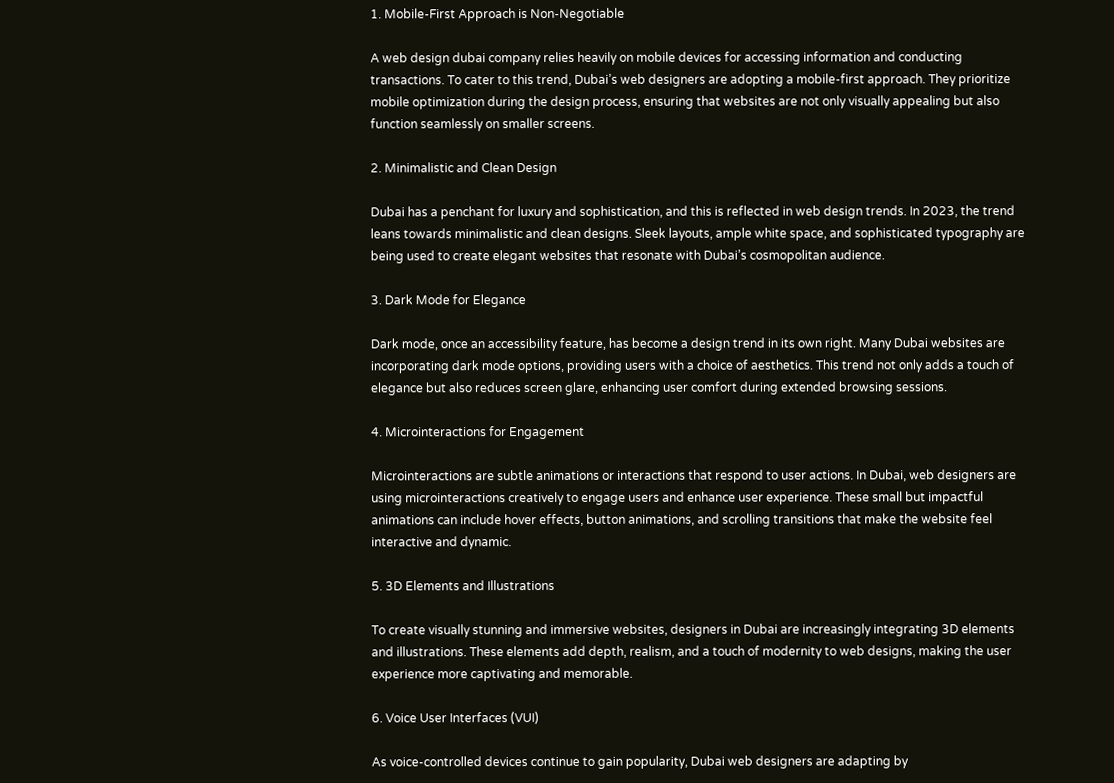1. Mobile-First Approach is Non-Negotiable

A web design dubai company relies heavily on mobile devices for accessing information and conducting transactions. To cater to this trend, Dubai’s web designers are adopting a mobile-first approach. They prioritize mobile optimization during the design process, ensuring that websites are not only visually appealing but also function seamlessly on smaller screens.

2. Minimalistic and Clean Design

Dubai has a penchant for luxury and sophistication, and this is reflected in web design trends. In 2023, the trend leans towards minimalistic and clean designs. Sleek layouts, ample white space, and sophisticated typography are being used to create elegant websites that resonate with Dubai’s cosmopolitan audience.

3. Dark Mode for Elegance

Dark mode, once an accessibility feature, has become a design trend in its own right. Many Dubai websites are incorporating dark mode options, providing users with a choice of aesthetics. This trend not only adds a touch of elegance but also reduces screen glare, enhancing user comfort during extended browsing sessions.

4. Microinteractions for Engagement

Microinteractions are subtle animations or interactions that respond to user actions. In Dubai, web designers are using microinteractions creatively to engage users and enhance user experience. These small but impactful animations can include hover effects, button animations, and scrolling transitions that make the website feel interactive and dynamic.

5. 3D Elements and Illustrations

To create visually stunning and immersive websites, designers in Dubai are increasingly integrating 3D elements and illustrations. These elements add depth, realism, and a touch of modernity to web designs, making the user experience more captivating and memorable.

6. Voice User Interfaces (VUI)

As voice-controlled devices continue to gain popularity, Dubai web designers are adapting by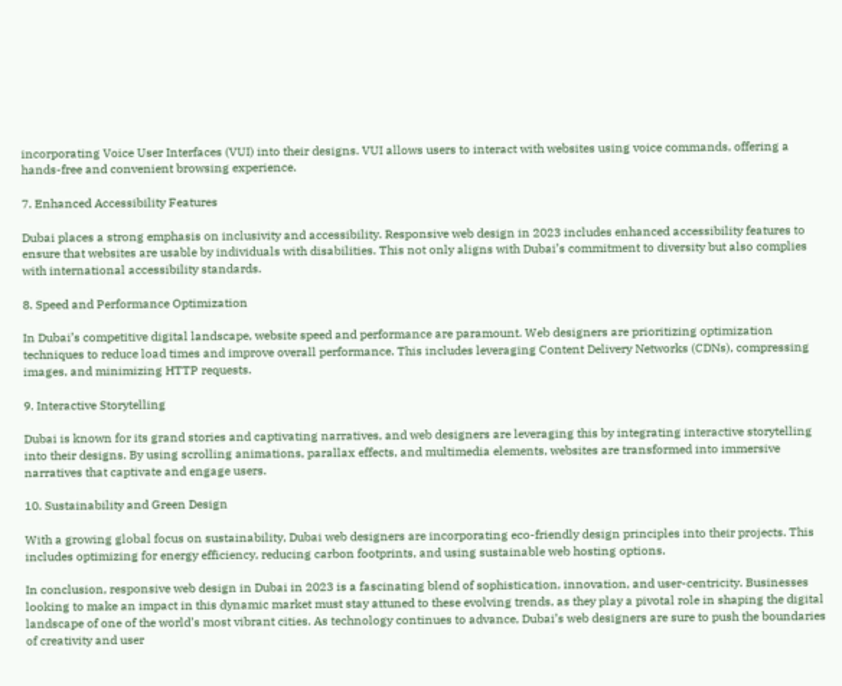incorporating Voice User Interfaces (VUI) into their designs. VUI allows users to interact with websites using voice commands, offering a hands-free and convenient browsing experience.

7. Enhanced Accessibility Features

Dubai places a strong emphasis on inclusivity and accessibility. Responsive web design in 2023 includes enhanced accessibility features to ensure that websites are usable by individuals with disabilities. This not only aligns with Dubai’s commitment to diversity but also complies with international accessibility standards.

8. Speed and Performance Optimization

In Dubai’s competitive digital landscape, website speed and performance are paramount. Web designers are prioritizing optimization techniques to reduce load times and improve overall performance. This includes leveraging Content Delivery Networks (CDNs), compressing images, and minimizing HTTP requests.

9. Interactive Storytelling

Dubai is known for its grand stories and captivating narratives, and web designers are leveraging this by integrating interactive storytelling into their designs. By using scrolling animations, parallax effects, and multimedia elements, websites are transformed into immersive narratives that captivate and engage users.

10. Sustainability and Green Design

With a growing global focus on sustainability, Dubai web designers are incorporating eco-friendly design principles into their projects. This includes optimizing for energy efficiency, reducing carbon footprints, and using sustainable web hosting options.

In conclusion, responsive web design in Dubai in 2023 is a fascinating blend of sophistication, innovation, and user-centricity. Businesses looking to make an impact in this dynamic market must stay attuned to these evolving trends, as they play a pivotal role in shaping the digital landscape of one of the world’s most vibrant cities. As technology continues to advance, Dubai’s web designers are sure to push the boundaries of creativity and user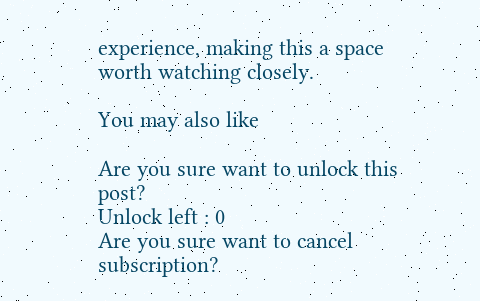experience, making this a space worth watching closely.

You may also like

Are you sure want to unlock this post?
Unlock left : 0
Are you sure want to cancel subscription?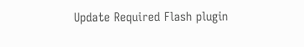Update Required Flash plugin